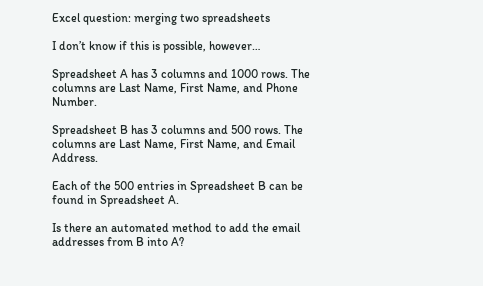Excel question: merging two spreadsheets

I don’t know if this is possible, however…

Spreadsheet A has 3 columns and 1000 rows. The columns are Last Name, First Name, and Phone Number.

Spreadsheet B has 3 columns and 500 rows. The columns are Last Name, First Name, and Email Address.

Each of the 500 entries in Spreadsheet B can be found in Spreadsheet A.

Is there an automated method to add the email addresses from B into A?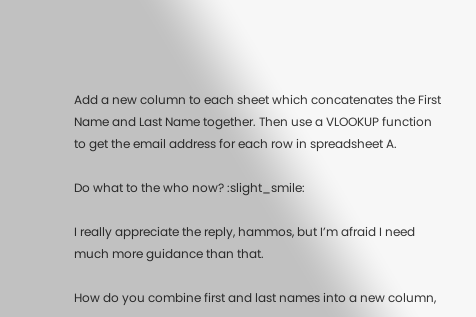Add a new column to each sheet which concatenates the First Name and Last Name together. Then use a VLOOKUP function to get the email address for each row in spreadsheet A.

Do what to the who now? :slight_smile:

I really appreciate the reply, hammos, but I’m afraid I need much more guidance than that.

How do you combine first and last names into a new column,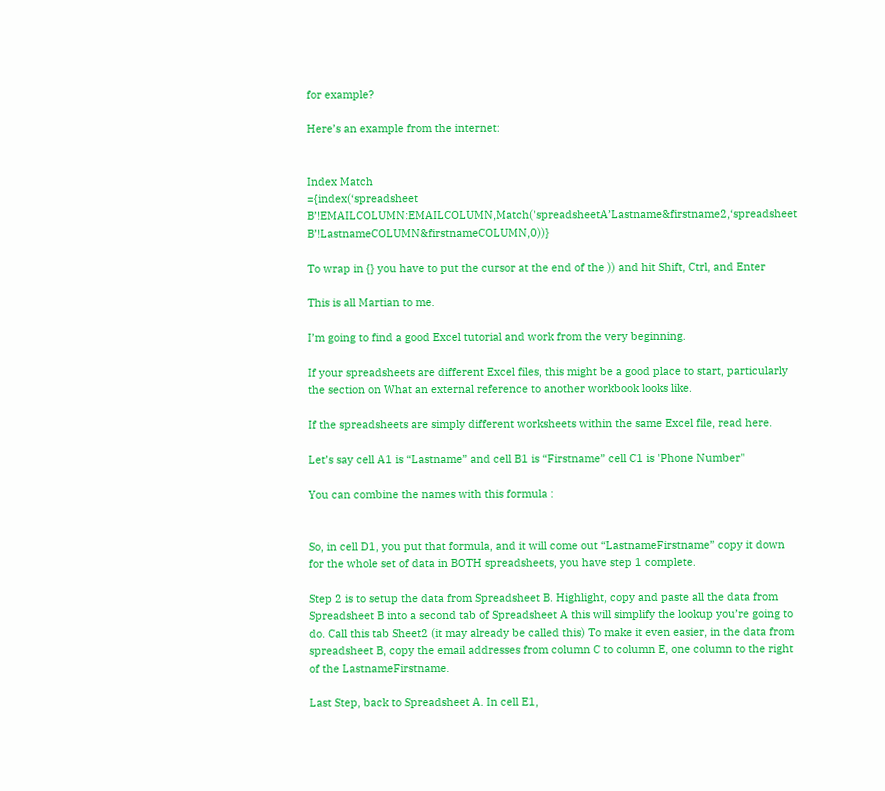for example?

Here’s an example from the internet:


Index Match
={index(‘spreadsheet B’!EMAILCOLUMN:EMAILCOLUMN,Match('spreadsheetA’Lastname&firstname2,‘spreadsheet B’!LastnameCOLUMN&firstnameCOLUMN,0))}

To wrap in {} you have to put the cursor at the end of the )) and hit Shift, Ctrl, and Enter

This is all Martian to me.

I’m going to find a good Excel tutorial and work from the very beginning.

If your spreadsheets are different Excel files, this might be a good place to start, particularly the section on What an external reference to another workbook looks like.

If the spreadsheets are simply different worksheets within the same Excel file, read here.

Let’s say cell A1 is “Lastname” and cell B1 is “Firstname” cell C1 is 'Phone Number"

You can combine the names with this formula :


So, in cell D1, you put that formula, and it will come out “LastnameFirstname” copy it down for the whole set of data in BOTH spreadsheets, you have step 1 complete.

Step 2 is to setup the data from Spreadsheet B. Highlight, copy and paste all the data from Spreadsheet B into a second tab of Spreadsheet A this will simplify the lookup you’re going to do. Call this tab Sheet2 (it may already be called this) To make it even easier, in the data from spreadsheet B, copy the email addresses from column C to column E, one column to the right of the LastnameFirstname.

Last Step, back to Spreadsheet A. In cell E1,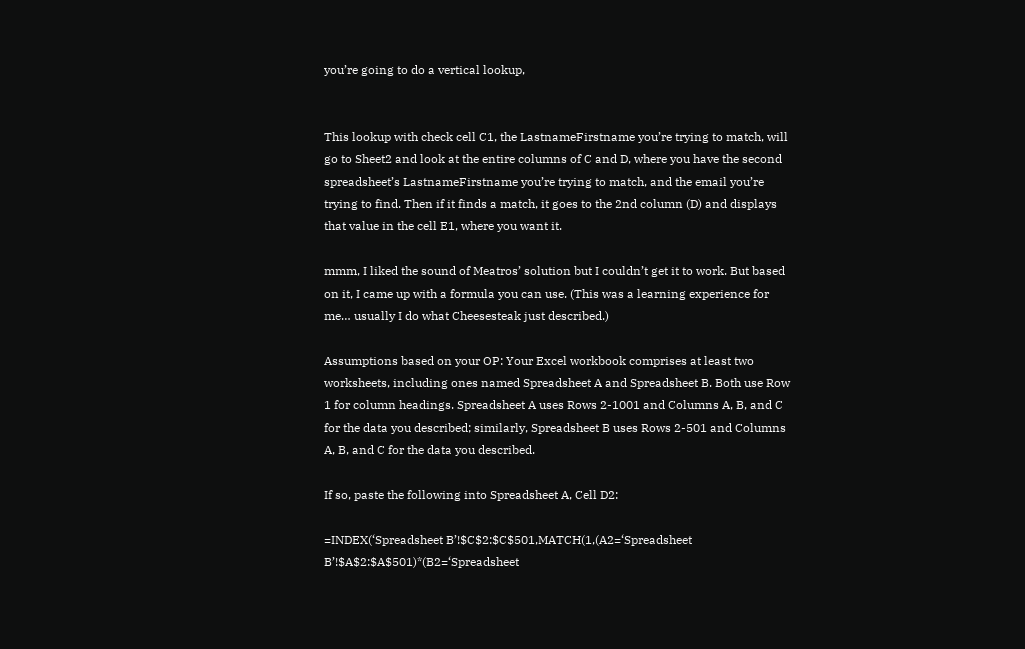you’re going to do a vertical lookup,


This lookup with check cell C1, the LastnameFirstname you’re trying to match, will go to Sheet2 and look at the entire columns of C and D, where you have the second spreadsheet’s LastnameFirstname you’re trying to match, and the email you’re trying to find. Then if it finds a match, it goes to the 2nd column (D) and displays that value in the cell E1, where you want it.

mmm, I liked the sound of Meatros’ solution but I couldn’t get it to work. But based on it, I came up with a formula you can use. (This was a learning experience for me… usually I do what Cheesesteak just described.)

Assumptions based on your OP: Your Excel workbook comprises at least two worksheets, including ones named Spreadsheet A and Spreadsheet B. Both use Row 1 for column headings. Spreadsheet A uses Rows 2-1001 and Columns A, B, and C for the data you described; similarly, Spreadsheet B uses Rows 2-501 and Columns A, B, and C for the data you described.

If so, paste the following into Spreadsheet A, Cell D2:

=INDEX(‘Spreadsheet B’!$C$2:$C$501,MATCH(1,(A2=‘Spreadsheet B’!$A$2:$A$501)*(B2=‘Spreadsheet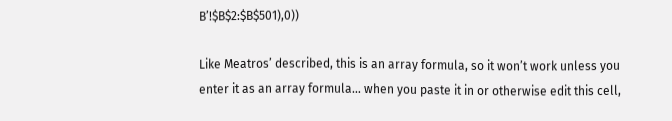B’!$B$2:$B$501),0))

Like Meatros’ described, this is an array formula, so it won’t work unless you enter it as an array formula… when you paste it in or otherwise edit this cell,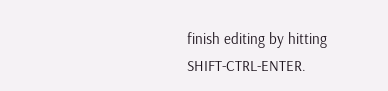finish editing by hitting SHIFT-CTRL-ENTER.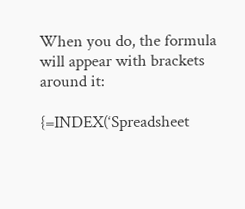When you do, the formula will appear with brackets around it:

{=INDEX(‘Spreadsheet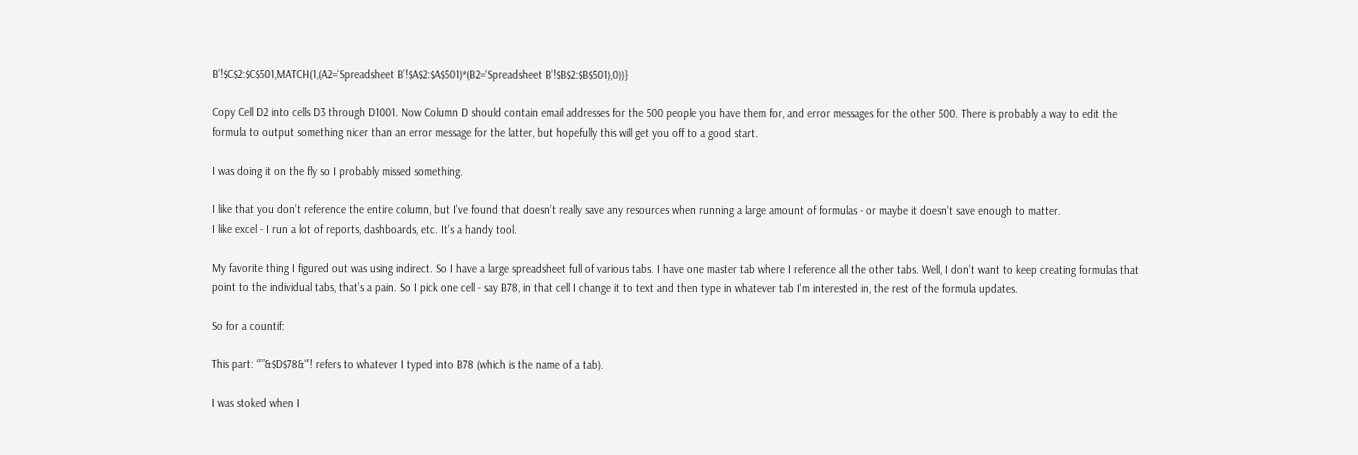B’!$C$2:$C$501,MATCH(1,(A2=‘Spreadsheet B’!$A$2:$A$501)*(B2=‘Spreadsheet B’!$B$2:$B$501),0))}

Copy Cell D2 into cells D3 through D1001. Now Column D should contain email addresses for the 500 people you have them for, and error messages for the other 500. There is probably a way to edit the formula to output something nicer than an error message for the latter, but hopefully this will get you off to a good start.

I was doing it on the fly so I probably missed something.

I like that you don’t reference the entire column, but I’ve found that doesn’t really save any resources when running a large amount of formulas - or maybe it doesn’t save enough to matter.
I like excel - I run a lot of reports, dashboards, etc. It’s a handy tool.

My favorite thing I figured out was using indirect. So I have a large spreadsheet full of various tabs. I have one master tab where I reference all the other tabs. Well, I don’t want to keep creating formulas that point to the individual tabs, that’s a pain. So I pick one cell - say B78, in that cell I change it to text and then type in whatever tab I’m interested in, the rest of the formula updates.

So for a countif:

This part: “’”&$D$78&"’! refers to whatever I typed into B78 (which is the name of a tab).

I was stoked when I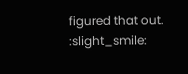figured that out. :slight_smile: